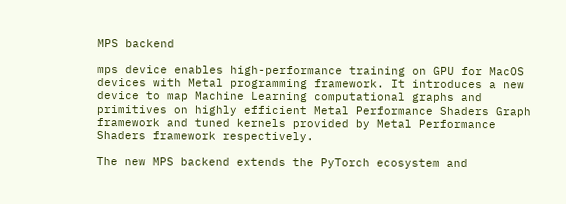MPS backend

mps device enables high-performance training on GPU for MacOS devices with Metal programming framework. It introduces a new device to map Machine Learning computational graphs and primitives on highly efficient Metal Performance Shaders Graph framework and tuned kernels provided by Metal Performance Shaders framework respectively.

The new MPS backend extends the PyTorch ecosystem and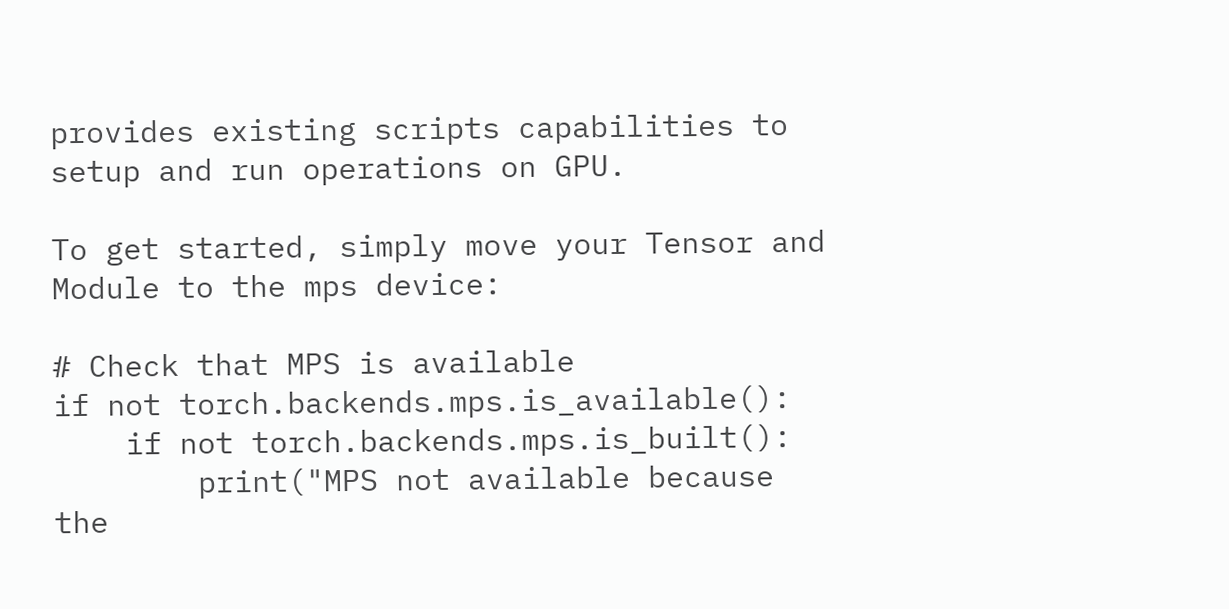provides existing scripts capabilities to setup and run operations on GPU.

To get started, simply move your Tensor and Module to the mps device:

# Check that MPS is available
if not torch.backends.mps.is_available():
    if not torch.backends.mps.is_built():
        print("MPS not available because the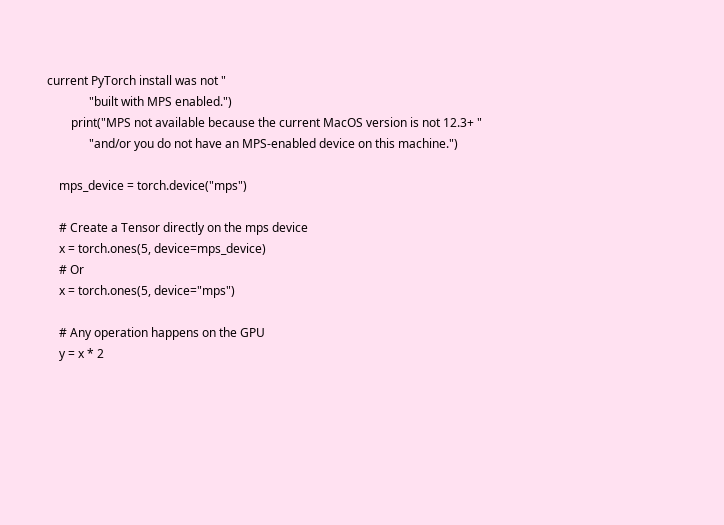current PyTorch install was not "
              "built with MPS enabled.")
        print("MPS not available because the current MacOS version is not 12.3+ "
              "and/or you do not have an MPS-enabled device on this machine.")

    mps_device = torch.device("mps")

    # Create a Tensor directly on the mps device
    x = torch.ones(5, device=mps_device)
    # Or
    x = torch.ones(5, device="mps")

    # Any operation happens on the GPU
    y = x * 2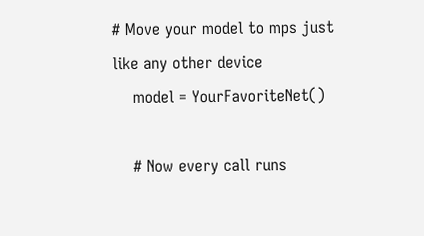# Move your model to mps just like any other device
    model = YourFavoriteNet()

    # Now every call runs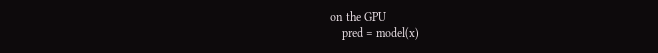on the GPU
    pred = model(x)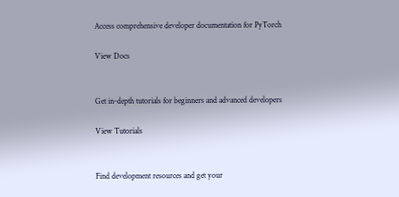Access comprehensive developer documentation for PyTorch

View Docs


Get in-depth tutorials for beginners and advanced developers

View Tutorials


Find development resources and get your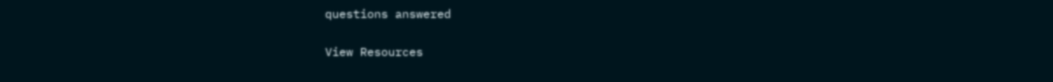questions answered

View Resources